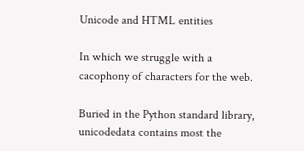Unicode and HTML entities

In which we struggle with a cacophony of characters for the web.

Buried in the Python standard library, unicodedata contains most the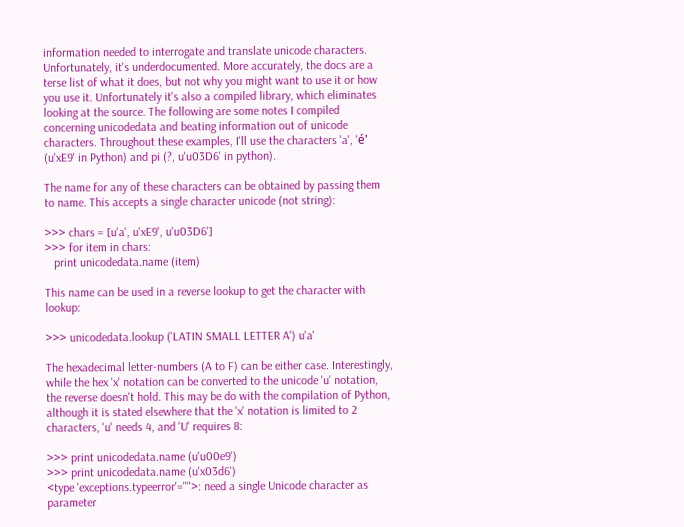information needed to interrogate and translate unicode characters. Unfortunately, it's underdocumented. More accurately, the docs are a terse list of what it does, but not why you might want to use it or how you use it. Unfortunately it's also a compiled library, which eliminates looking at the source. The following are some notes I compiled concerning unicodedata and beating information out of unicode characters. Throughout these examples, I'll use the characters 'a', 'é' (u'xE9' in Python) and pi (?, u'u03D6' in python).

The name for any of these characters can be obtained by passing them to name. This accepts a single character unicode (not string):

>>> chars = [u'a', u'xE9', u'u03D6']
>>> for item in chars:
   print unicodedata.name (item)

This name can be used in a reverse lookup to get the character with lookup:

>>> unicodedata.lookup ('LATIN SMALL LETTER A') u'a'

The hexadecimal letter-numbers (A to F) can be either case. Interestingly, while the hex 'x' notation can be converted to the unicode 'u' notation, the reverse doesn't hold. This may be do with the compilation of Python, although it is stated elsewhere that the 'x' notation is limited to 2 characters, 'u' needs 4, and 'U' requires 8:

>>> print unicodedata.name (u'u00e9')
>>> print unicodedata.name (u'x03d6')
<type 'exceptions.typeerror'="">: need a single Unicode character as parameter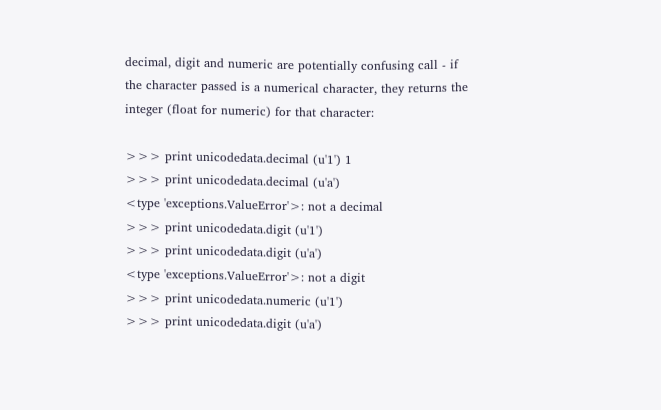decimal, digit and numeric are potentially confusing call - if the character passed is a numerical character, they returns the integer (float for numeric) for that character:

>>> print unicodedata.decimal (u'1') 1
>>> print unicodedata.decimal (u'a')
<type 'exceptions.ValueError'>: not a decimal
>>> print unicodedata.digit (u'1')
>>> print unicodedata.digit (u'a')
<type 'exceptions.ValueError'>: not a digit
>>> print unicodedata.numeric (u'1')
>>> print unicodedata.digit (u'a')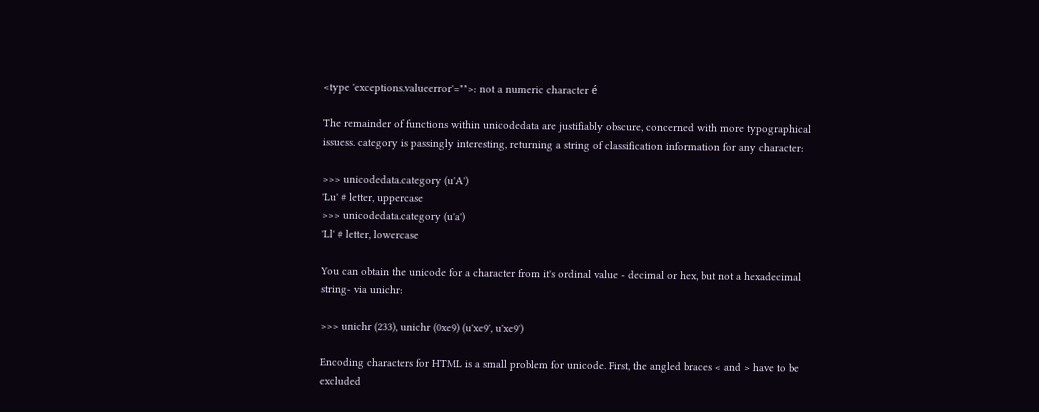<type 'exceptions.valueerror'="">: not a numeric character é

The remainder of functions within unicodedata are justifiably obscure, concerned with more typographical issuess. category is passingly interesting, returning a string of classification information for any character:

>>> unicodedata.category (u'A')
'Lu' # letter, uppercase
>>> unicodedata.category (u'a')
'Ll' # letter, lowercase

You can obtain the unicode for a character from it's ordinal value - decimal or hex, but not a hexadecimal string- via unichr:

>>> unichr (233), unichr (0xe9) (u'xe9', u'xe9')

Encoding characters for HTML is a small problem for unicode. First, the angled braces < and > have to be excluded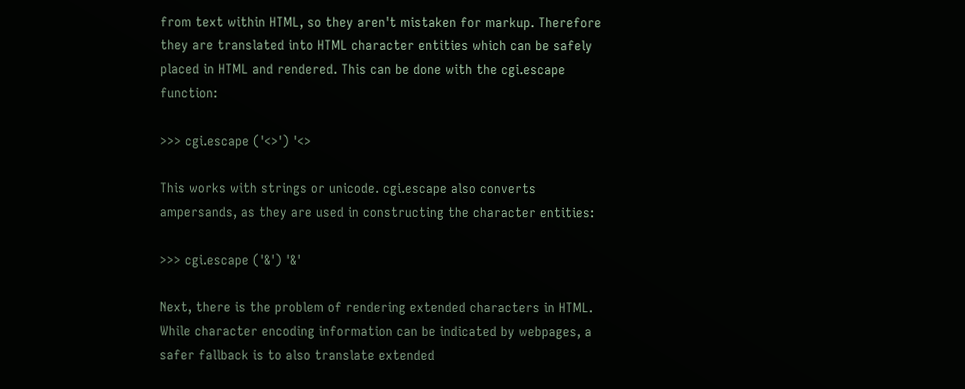from text within HTML, so they aren't mistaken for markup. Therefore they are translated into HTML character entities which can be safely placed in HTML and rendered. This can be done with the cgi.escape function:

>>> cgi.escape ('<>') '<>

This works with strings or unicode. cgi.escape also converts ampersands, as they are used in constructing the character entities:

>>> cgi.escape ('&') '&'

Next, there is the problem of rendering extended characters in HTML. While character encoding information can be indicated by webpages, a safer fallback is to also translate extended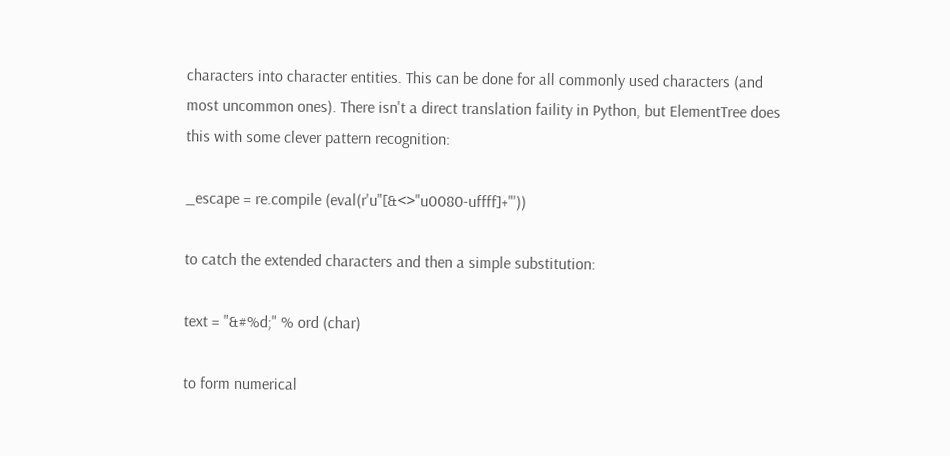characters into character entities. This can be done for all commonly used characters (and most uncommon ones). There isn't a direct translation faility in Python, but ElementTree does this with some clever pattern recognition:

_escape = re.compile (eval(r'u"[&<>"u0080-uffff]+"'))

to catch the extended characters and then a simple substitution:

text = "&#%d;" % ord (char)

to form numerical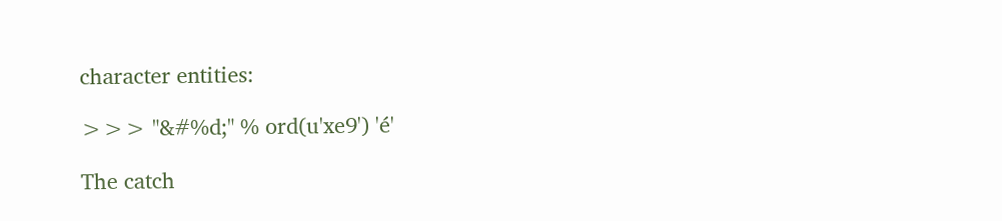character entities:

>>> "&#%d;" % ord(u'xe9') 'é'

The catch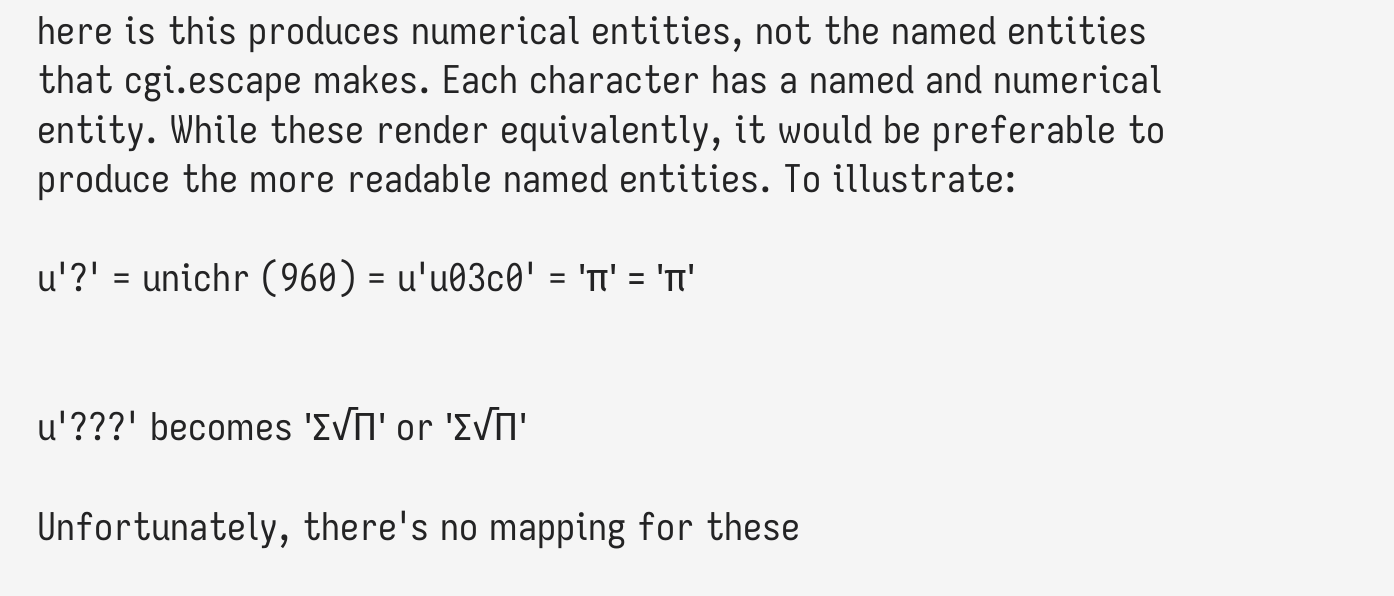here is this produces numerical entities, not the named entities that cgi.escape makes. Each character has a named and numerical entity. While these render equivalently, it would be preferable to produce the more readable named entities. To illustrate:

u'?' = unichr (960) = u'u03c0' = 'π' = 'π'


u'???' becomes '∑√Π' or '∑√Π'

Unfortunately, there's no mapping for these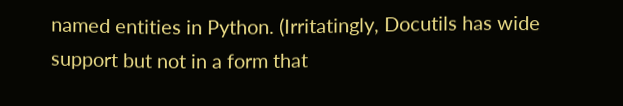named entities in Python. (Irritatingly, Docutils has wide support but not in a form that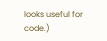looks useful for code.)